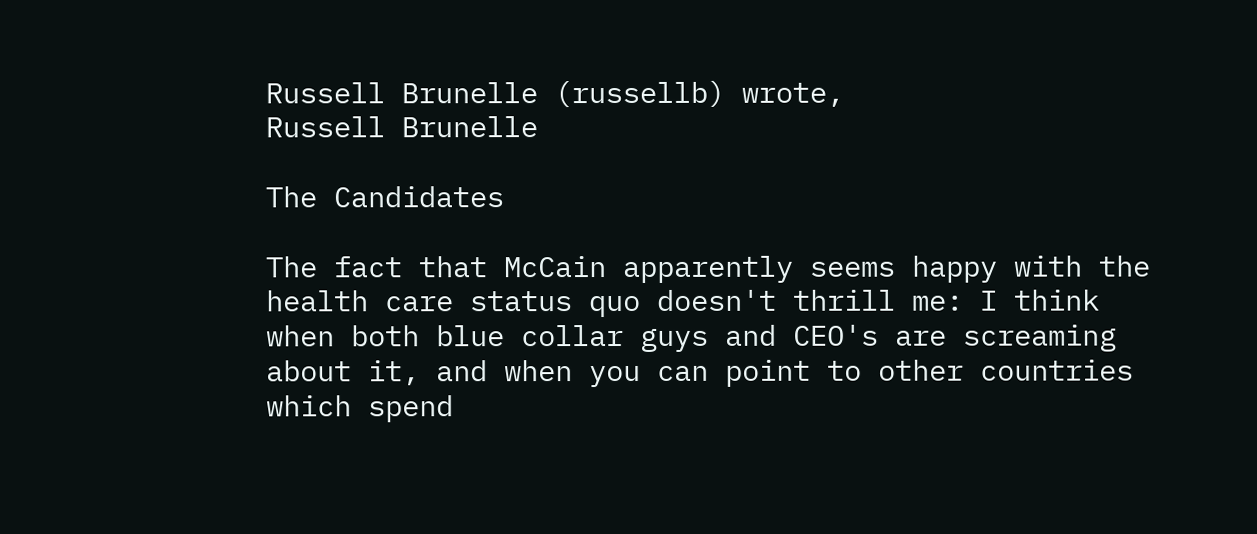Russell Brunelle (russellb) wrote,
Russell Brunelle

The Candidates

The fact that McCain apparently seems happy with the health care status quo doesn't thrill me: I think when both blue collar guys and CEO's are screaming about it, and when you can point to other countries which spend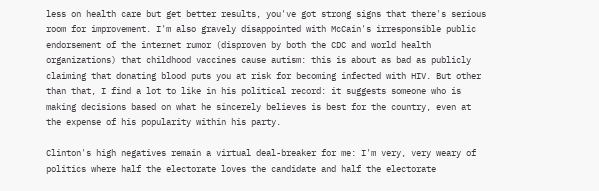less on health care but get better results, you've got strong signs that there's serious room for improvement. I'm also gravely disappointed with McCain's irresponsible public endorsement of the internet rumor (disproven by both the CDC and world health organizations) that childhood vaccines cause autism: this is about as bad as publicly claiming that donating blood puts you at risk for becoming infected with HIV. But other than that, I find a lot to like in his political record: it suggests someone who is making decisions based on what he sincerely believes is best for the country, even at the expense of his popularity within his party.

Clinton's high negatives remain a virtual deal-breaker for me: I'm very, very weary of politics where half the electorate loves the candidate and half the electorate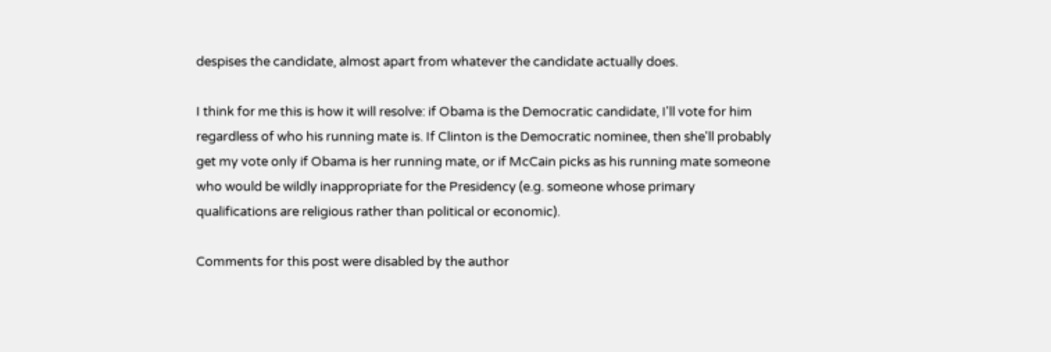despises the candidate, almost apart from whatever the candidate actually does.

I think for me this is how it will resolve: if Obama is the Democratic candidate, I'll vote for him regardless of who his running mate is. If Clinton is the Democratic nominee, then she'll probably get my vote only if Obama is her running mate, or if McCain picks as his running mate someone who would be wildly inappropriate for the Presidency (e.g. someone whose primary qualifications are religious rather than political or economic).

Comments for this post were disabled by the author